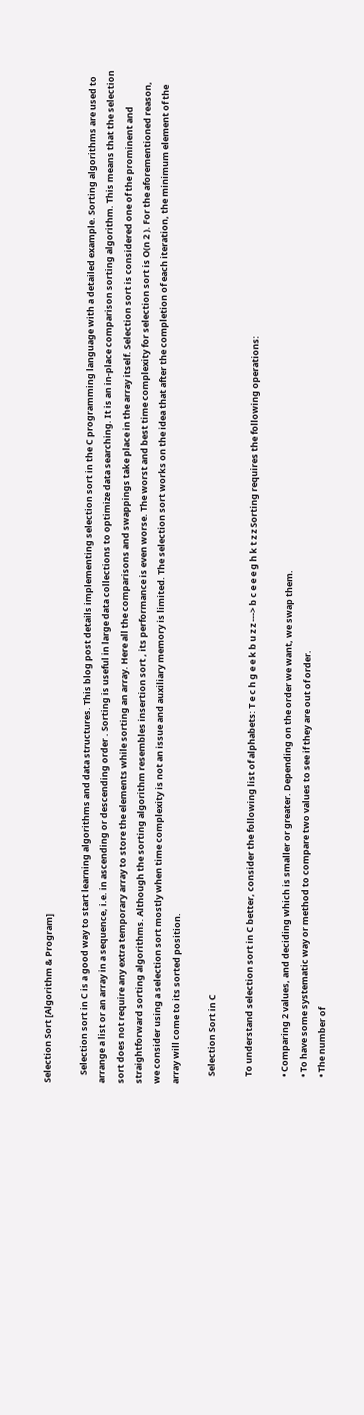Selection Sort [Algorithm & Program]

    Selection sort in C is a good way to start learning algorithms and data structures. This blog post details implementing selection sort in the C programming language with a detailed example. Sorting algorithms are used to arrange a list or an array in a sequence, i.e. in ascending or descending order . Sorting is useful in large data collections to optimize data searching. It is an in-place comparison sorting algorithm. This means that the selection sort does not require any extra temporary array to store the elements while sorting an array. Here all the comparisons and swappings take place in the array itself. Selection sort is considered one of the prominent and straightforward sorting algorithms. Although the sorting algorithm resembles insertion sort , its performance is even worse. The worst and best time complexity for selection sort is O(n 2 ). For the aforementioned reason, we consider using a selection sort mostly when time complexity is not an issue and auxiliary memory is limited. The selection sort works on the idea that after the completion of each iteration, the minimum element of the array will come to its sorted position.

    Selection Sort in C

    To understand selection sort in C better, consider the following list of alphabets: T e c h g e e k b u z z ---> b c e e e g h k t z z Sorting requires the following operations:

    • Comparing 2 values, and deciding which is smaller or greater. Depending on the order we want, we swap them.
    • To have some systematic way or method to compare two values to see if they are out of order.
    • The number of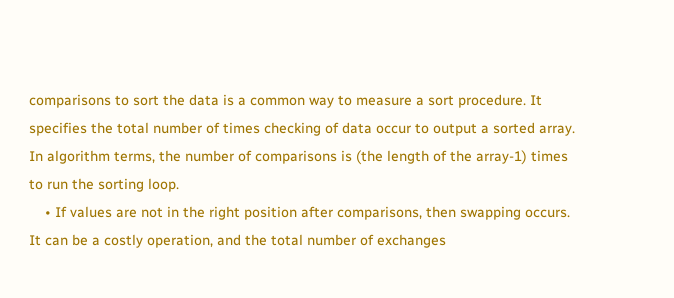comparisons to sort the data is a common way to measure a sort procedure. It specifies the total number of times checking of data occur to output a sorted array. In algorithm terms, the number of comparisons is (the length of the array-1) times to run the sorting loop.
    • If values are not in the right position after comparisons, then swapping occurs. It can be a costly operation, and the total number of exchanges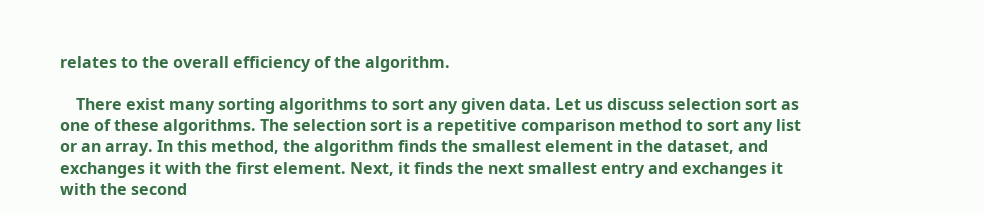relates to the overall efficiency of the algorithm.

    There exist many sorting algorithms to sort any given data. Let us discuss selection sort as one of these algorithms. The selection sort is a repetitive comparison method to sort any list or an array. In this method, the algorithm finds the smallest element in the dataset, and exchanges it with the first element. Next, it finds the next smallest entry and exchanges it with the second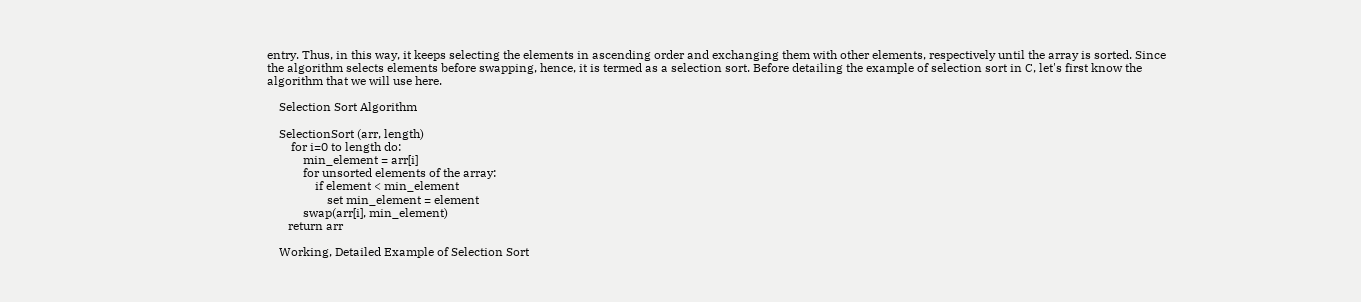entry. Thus, in this way, it keeps selecting the elements in ascending order and exchanging them with other elements, respectively until the array is sorted. Since the algorithm selects elements before swapping, hence, it is termed as a selection sort. Before detailing the example of selection sort in C, let's first know the algorithm that we will use here.

    Selection Sort Algorithm

    SelectionSort (arr, length)
        for i=0 to length do:
            min_element = arr[i]
            for unsorted elements of the array:
                if element < min_element
                    set min_element = element
            swap(arr[i], min_element)
       return arr

    Working, Detailed Example of Selection Sort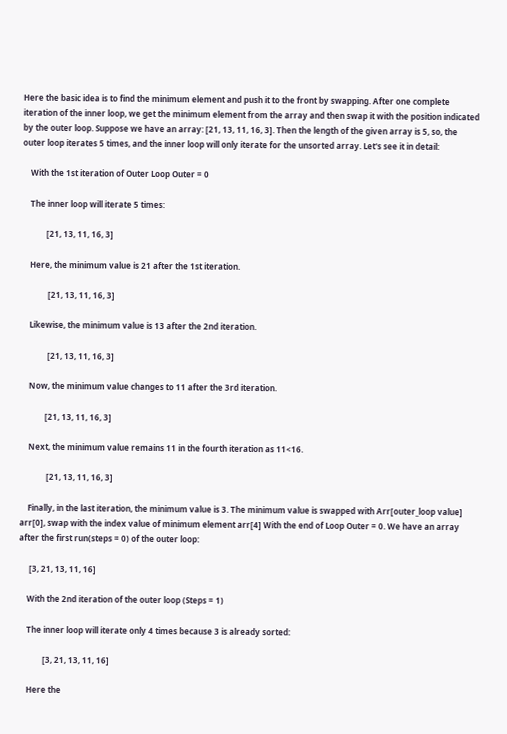Here the basic idea is to find the minimum element and push it to the front by swapping. After one complete iteration of the inner loop, we get the minimum element from the array and then swap it with the position indicated by the outer loop. Suppose we have an array: [21, 13, 11, 16, 3]. Then the length of the given array is 5, so, the outer loop iterates 5 times, and the inner loop will only iterate for the unsorted array. Let's see it in detail:

    With the 1st iteration of Outer Loop Outer = 0

    The inner loop will iterate 5 times:

            [21, 13, 11, 16, 3]

    Here, the minimum value is 21 after the 1st iteration.

             [21, 13, 11, 16, 3]

    Likewise, the minimum value is 13 after the 2nd iteration.

             [21, 13, 11, 16, 3]

    Now, the minimum value changes to 11 after the 3rd iteration.

            [21, 13, 11, 16, 3]

    Next, the minimum value remains 11 in the fourth iteration as 11<16.

             [21, 13, 11, 16, 3]

    Finally, in the last iteration, the minimum value is 3. The minimum value is swapped with Arr[outer_loop value] arr[0], swap with the index value of minimum element arr[4] With the end of Loop Outer = 0. We have an array after the first run(steps = 0) of the outer loop:

     [3, 21, 13, 11, 16]

    With the 2nd iteration of the outer loop (Steps = 1)

    The inner loop will iterate only 4 times because 3 is already sorted:

            [3, 21, 13, 11, 16]

    Here the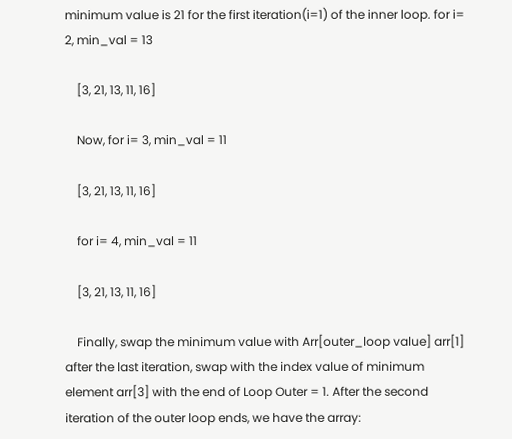minimum value is 21 for the first iteration(i=1) of the inner loop. for i= 2, min_val = 13

    [3, 21, 13, 11, 16]

    Now, for i= 3, min_val = 11

    [3, 21, 13, 11, 16]

    for i= 4, min_val = 11

    [3, 21, 13, 11, 16]

    Finally, swap the minimum value with Arr[outer_loop value] arr[1] after the last iteration, swap with the index value of minimum element arr[3] with the end of Loop Outer = 1. After the second iteration of the outer loop ends, we have the array: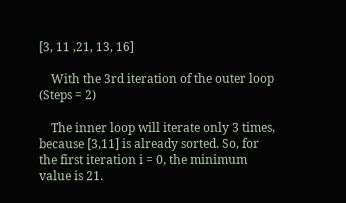[3, 11 ,21, 13, 16]

    With the 3rd iteration of the outer loop (Steps = 2)

    The inner loop will iterate only 3 times, because [3,11] is already sorted. So, for the first iteration i = 0, the minimum value is 21.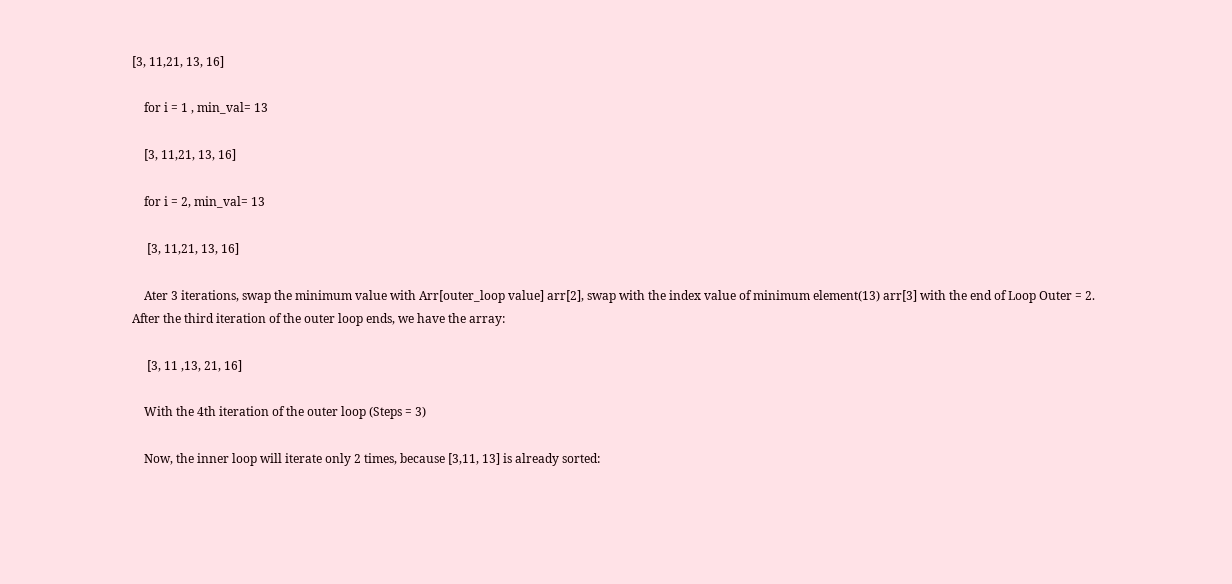[3, 11,21, 13, 16]

    for i = 1 , min_val= 13

    [3, 11,21, 13, 16]

    for i = 2, min_val= 13

     [3, 11,21, 13, 16]

    Ater 3 iterations, swap the minimum value with Arr[outer_loop value] arr[2], swap with the index value of minimum element(13) arr[3] with the end of Loop Outer = 2. After the third iteration of the outer loop ends, we have the array:

     [3, 11 ,13, 21, 16]

    With the 4th iteration of the outer loop (Steps = 3)

    Now, the inner loop will iterate only 2 times, because [3,11, 13] is already sorted: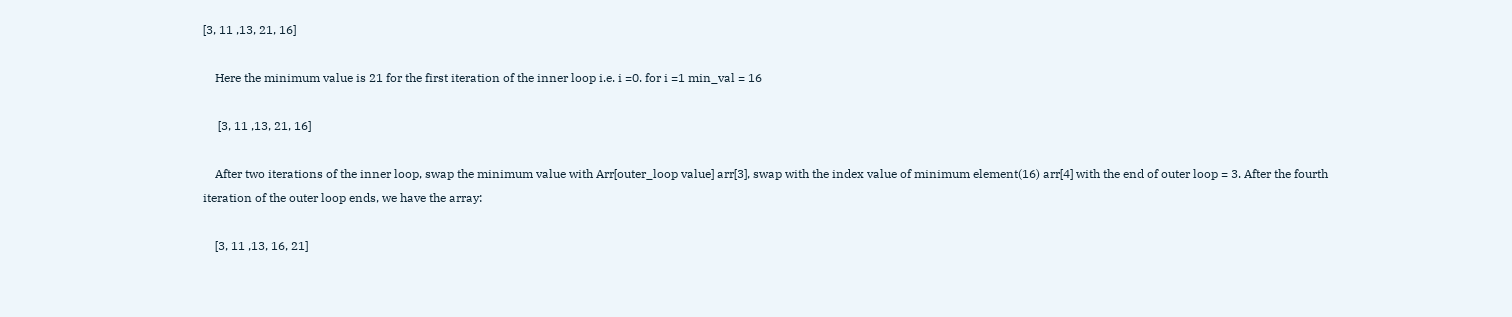[3, 11 ,13, 21, 16]

    Here the minimum value is 21 for the first iteration of the inner loop i.e. i =0. for i =1 min_val = 16

     [3, 11 ,13, 21, 16]

    After two iterations of the inner loop, swap the minimum value with Arr[outer_loop value] arr[3], swap with the index value of minimum element(16) arr[4] with the end of outer loop = 3. After the fourth iteration of the outer loop ends, we have the array:

    [3, 11 ,13, 16, 21]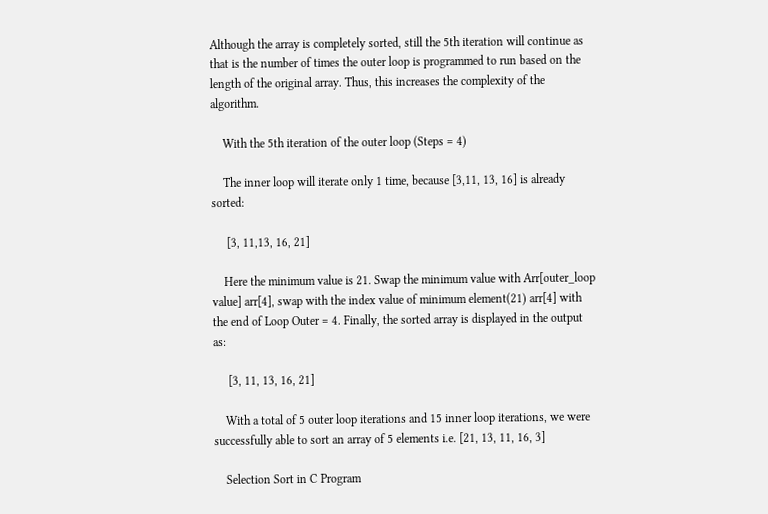Although the array is completely sorted, still the 5th iteration will continue as that is the number of times the outer loop is programmed to run based on the length of the original array. Thus, this increases the complexity of the algorithm.

    With the 5th iteration of the outer loop (Steps = 4)

    The inner loop will iterate only 1 time, because [3,11, 13, 16] is already sorted:

     [3, 11,13, 16, 21]

    Here the minimum value is 21. Swap the minimum value with Arr[outer_loop value] arr[4], swap with the index value of minimum element(21) arr[4] with the end of Loop Outer = 4. Finally, the sorted array is displayed in the output as:

     [3, 11, 13, 16, 21]

    With a total of 5 outer loop iterations and 15 inner loop iterations, we were successfully able to sort an array of 5 elements i.e. [21, 13, 11, 16, 3]

    Selection Sort in C Program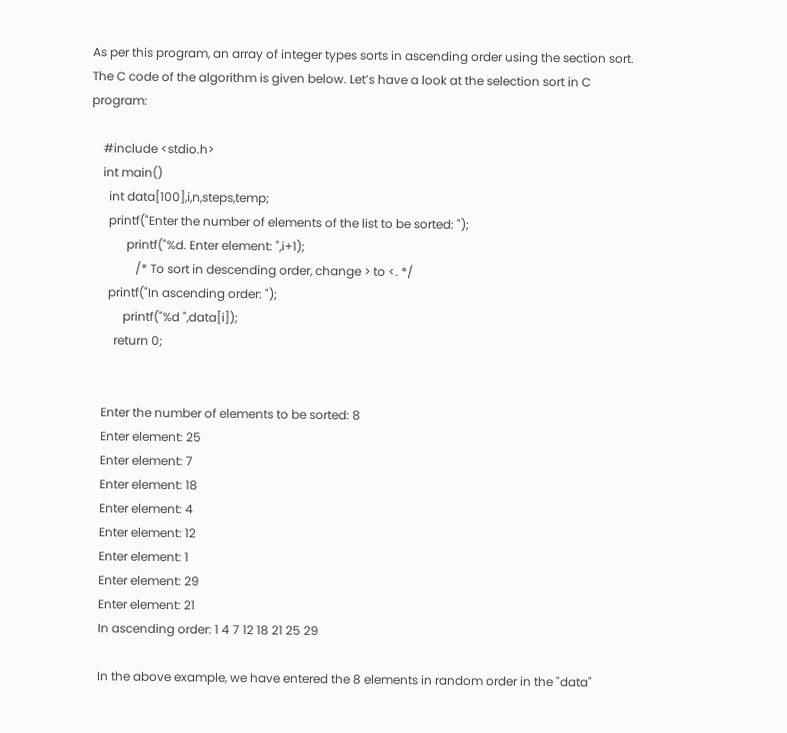As per this program, an array of integer types sorts in ascending order using the section sort. The C code of the algorithm is given below. Let’s have a look at the selection sort in C program:

    #include <stdio.h>
    int main()
      int data[100],i,n,steps,temp;
      printf("Enter the number of elements of the list to be sorted: ");
            printf("%d. Enter element: ",i+1);
               /* To sort in descending order, change > to <. */
      printf("In ascending order: ");
           printf("%d ",data[i]);
        return 0;


    Enter the number of elements to be sorted: 8
    Enter element: 25
    Enter element: 7
    Enter element: 18
    Enter element: 4
    Enter element: 12
    Enter element: 1
    Enter element: 29
    Enter element: 21
    In ascending order: 1 4 7 12 18 21 25 29

    In the above example, we have entered the 8 elements in random order in the "data"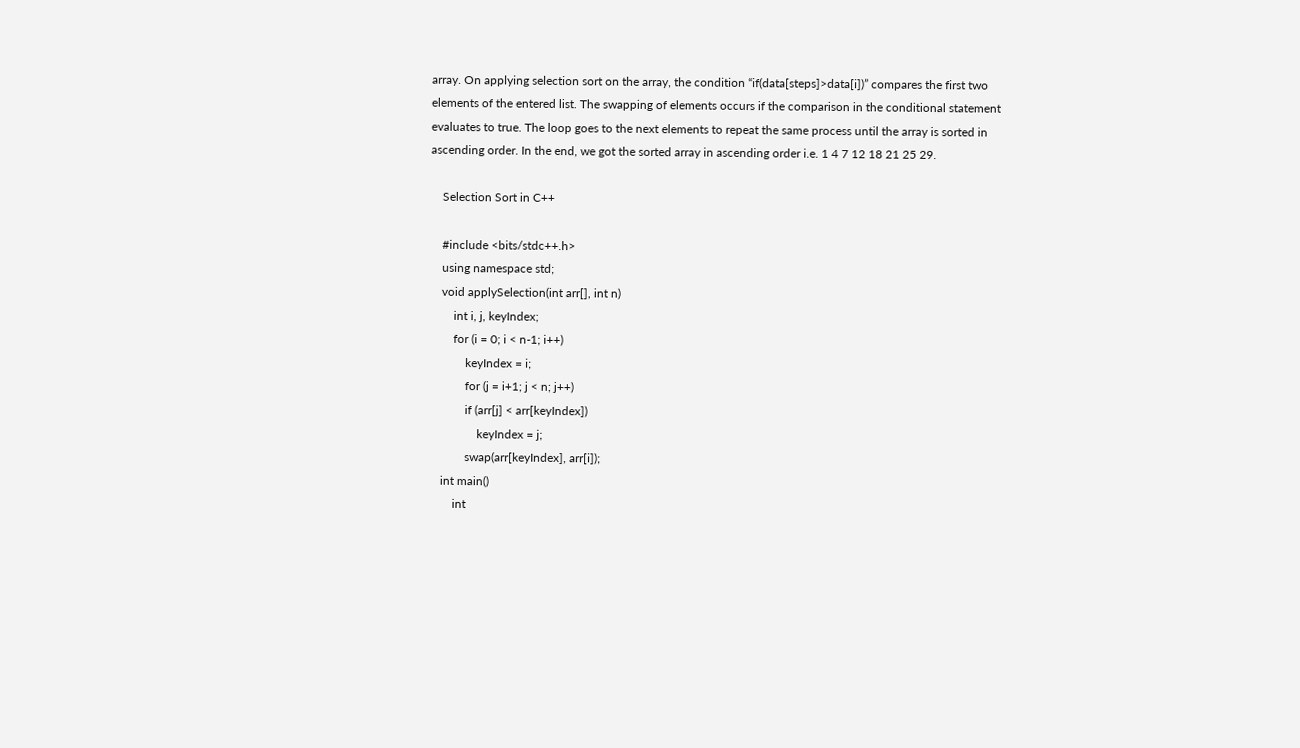array. On applying selection sort on the array, the condition “if(data[steps]>data[i])” compares the first two elements of the entered list. The swapping of elements occurs if the comparison in the conditional statement evaluates to true. The loop goes to the next elements to repeat the same process until the array is sorted in ascending order. In the end, we got the sorted array in ascending order i.e. 1 4 7 12 18 21 25 29.

    Selection Sort in C++

    #include <bits/stdc++.h>
    using namespace std;
    void applySelection(int arr[], int n)
        int i, j, keyIndex;
        for (i = 0; i < n-1; i++)
            keyIndex = i;
            for (j = i+1; j < n; j++)
            if (arr[j] < arr[keyIndex])
                keyIndex = j;
            swap(arr[keyIndex], arr[i]);
    int main()
        int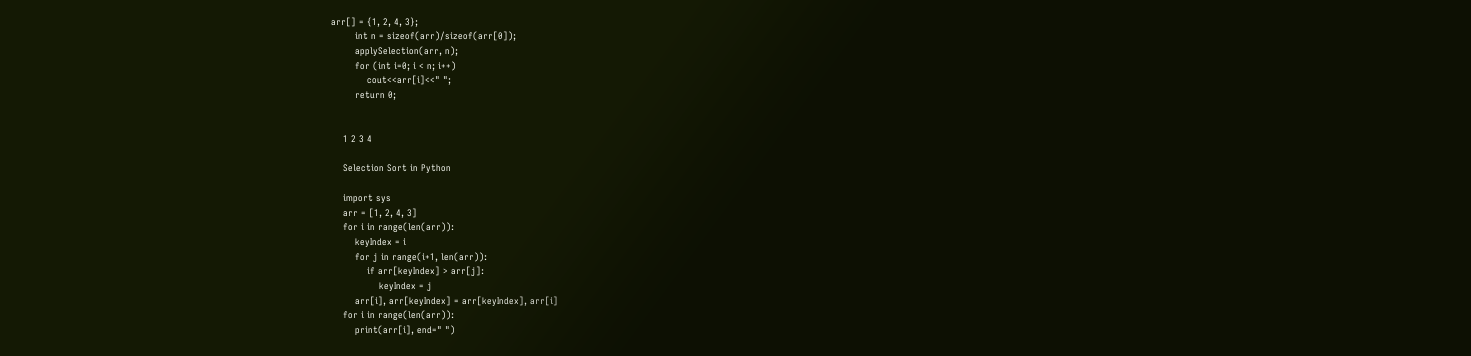arr[] = {1, 2, 4, 3};
        int n = sizeof(arr)/sizeof(arr[0]);
        applySelection(arr, n);
        for (int i=0; i < n; i++)
            cout<<arr[i]<<" ";
        return 0;


    1 2 3 4

    Selection Sort in Python

    import sys
    arr = [1, 2, 4, 3]
    for i in range(len(arr)):
        keyIndex = i
        for j in range(i+1, len(arr)):
            if arr[keyIndex] > arr[j]:
                keyIndex = j
        arr[i], arr[keyIndex] = arr[keyIndex], arr[i]
    for i in range(len(arr)):
        print(arr[i], end=" ")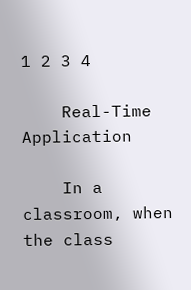1 2 3 4

    Real-Time Application

    In a classroom, when the class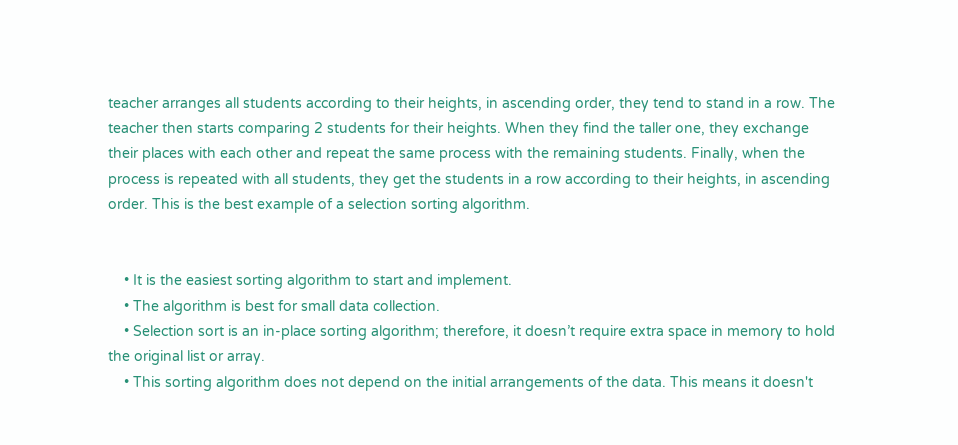teacher arranges all students according to their heights, in ascending order, they tend to stand in a row. The teacher then starts comparing 2 students for their heights. When they find the taller one, they exchange their places with each other and repeat the same process with the remaining students. Finally, when the process is repeated with all students, they get the students in a row according to their heights, in ascending order. This is the best example of a selection sorting algorithm.


    • It is the easiest sorting algorithm to start and implement.
    • The algorithm is best for small data collection.
    • Selection sort is an in-place sorting algorithm; therefore, it doesn’t require extra space in memory to hold the original list or array.
    • This sorting algorithm does not depend on the initial arrangements of the data. This means it doesn't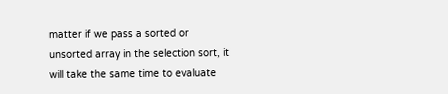matter if we pass a sorted or unsorted array in the selection sort, it will take the same time to evaluate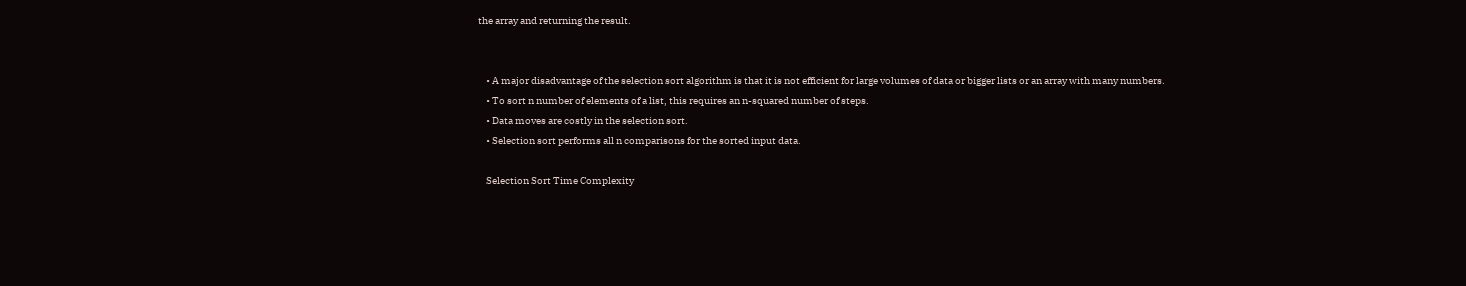the array and returning the result.


    • A major disadvantage of the selection sort algorithm is that it is not efficient for large volumes of data or bigger lists or an array with many numbers.
    • To sort n number of elements of a list, this requires an n-squared number of steps.
    • Data moves are costly in the selection sort.
    • Selection sort performs all n comparisons for the sorted input data.

    Selection Sort Time Complexity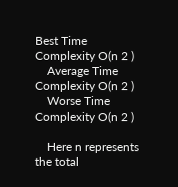Best Time Complexity O(n 2 )
    Average Time Complexity O(n 2 )
    Worse Time Complexity O(n 2 )

    Here n represents the total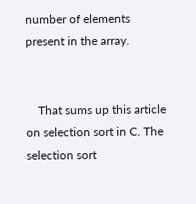number of elements present in the array.


    That sums up this article on selection sort in C. The selection sort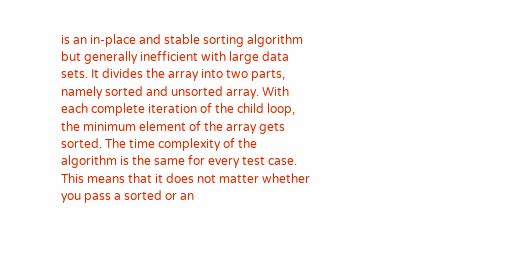is an in-place and stable sorting algorithm but generally inefficient with large data sets. It divides the array into two parts, namely sorted and unsorted array. With each complete iteration of the child loop, the minimum element of the array gets sorted. The time complexity of the algorithm is the same for every test case. This means that it does not matter whether you pass a sorted or an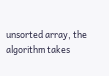unsorted array, the algorithm takes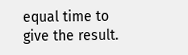equal time to give the result.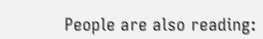People are also reading: